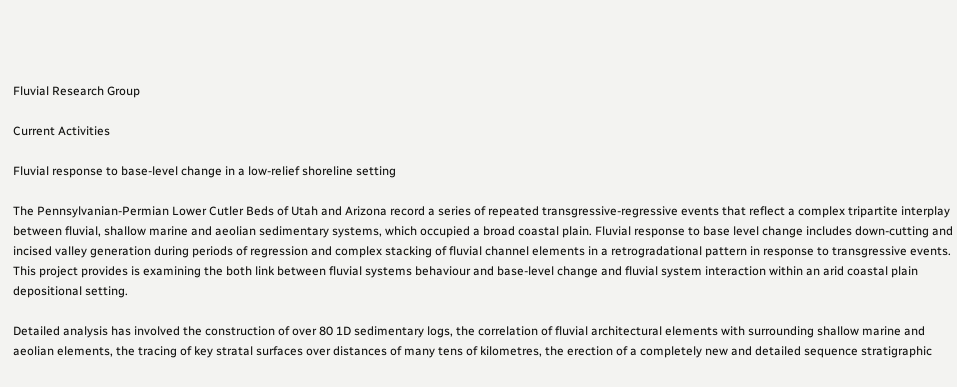Fluvial Research Group

Current Activities

Fluvial response to base-level change in a low-relief shoreline setting

The Pennsylvanian-Permian Lower Cutler Beds of Utah and Arizona record a series of repeated transgressive-regressive events that reflect a complex tripartite interplay between fluvial, shallow marine and aeolian sedimentary systems, which occupied a broad coastal plain. Fluvial response to base level change includes down-cutting and incised valley generation during periods of regression and complex stacking of fluvial channel elements in a retrogradational pattern in response to transgressive events. This project provides is examining the both link between fluvial systems behaviour and base-level change and fluvial system interaction within an arid coastal plain depositional setting.

Detailed analysis has involved the construction of over 80 1D sedimentary logs, the correlation of fluvial architectural elements with surrounding shallow marine and aeolian elements, the tracing of key stratal surfaces over distances of many tens of kilometres, the erection of a completely new and detailed sequence stratigraphic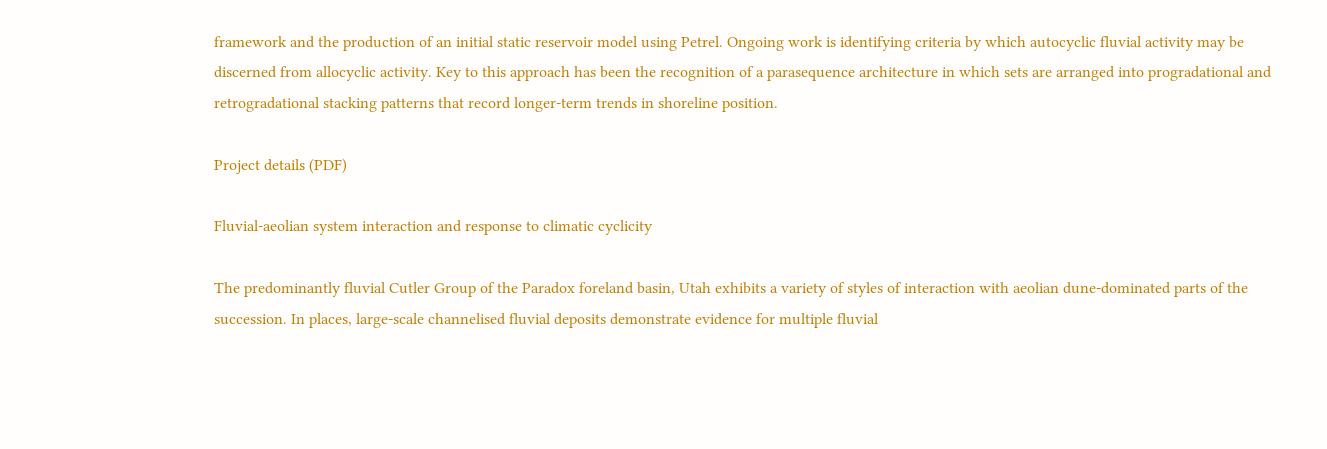framework and the production of an initial static reservoir model using Petrel. Ongoing work is identifying criteria by which autocyclic fluvial activity may be discerned from allocyclic activity. Key to this approach has been the recognition of a parasequence architecture in which sets are arranged into progradational and retrogradational stacking patterns that record longer-term trends in shoreline position.

Project details (PDF)

Fluvial-aeolian system interaction and response to climatic cyclicity

The predominantly fluvial Cutler Group of the Paradox foreland basin, Utah exhibits a variety of styles of interaction with aeolian dune-dominated parts of the succession. In places, large-scale channelised fluvial deposits demonstrate evidence for multiple fluvial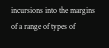incursions into the margins of a range of types of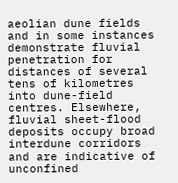aeolian dune fields and in some instances demonstrate fluvial penetration for distances of several tens of kilometres into dune-field centres. Elsewhere, fluvial sheet-flood deposits occupy broad interdune corridors and are indicative of unconfined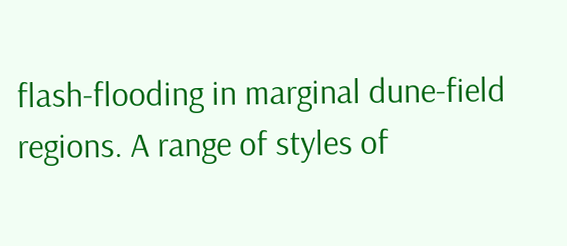flash-flooding in marginal dune-field regions. A range of styles of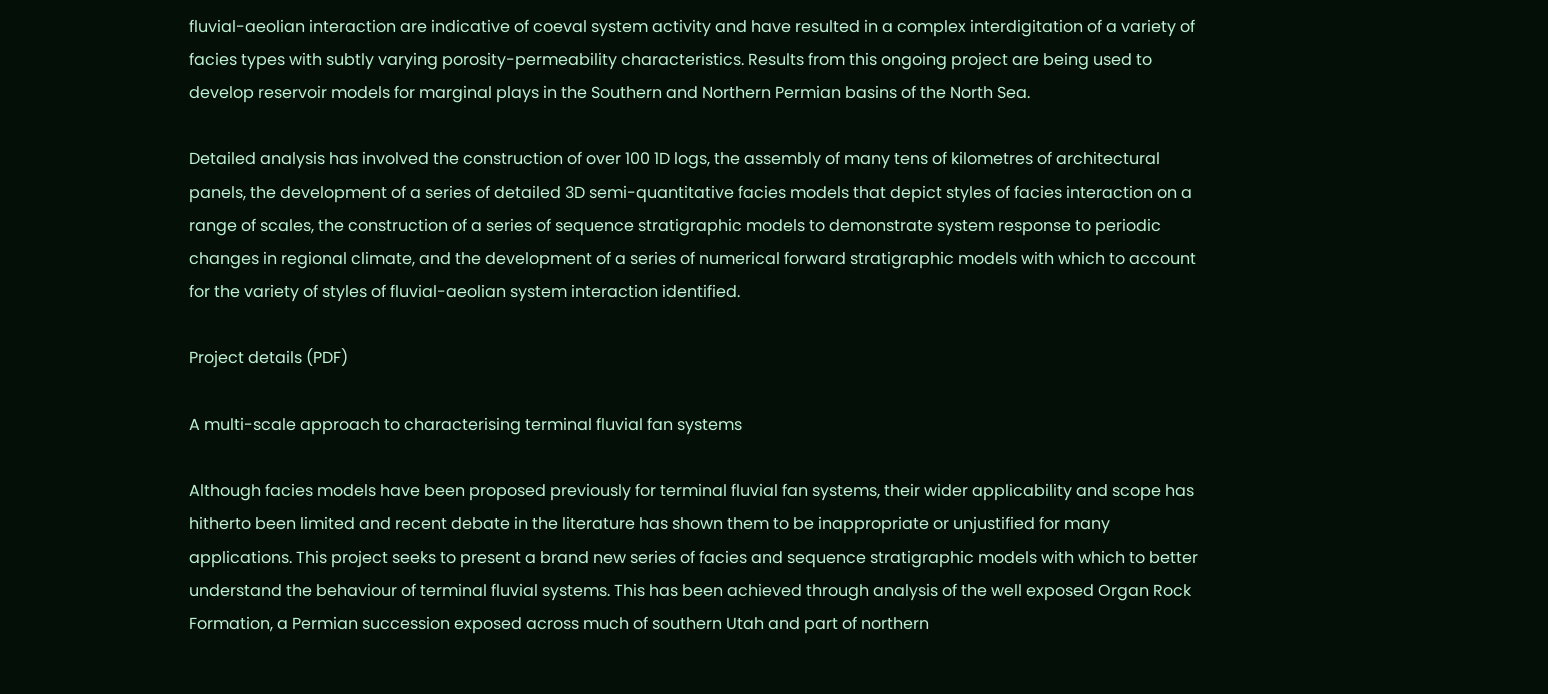fluvial-aeolian interaction are indicative of coeval system activity and have resulted in a complex interdigitation of a variety of facies types with subtly varying porosity-permeability characteristics. Results from this ongoing project are being used to develop reservoir models for marginal plays in the Southern and Northern Permian basins of the North Sea.

Detailed analysis has involved the construction of over 100 1D logs, the assembly of many tens of kilometres of architectural panels, the development of a series of detailed 3D semi-quantitative facies models that depict styles of facies interaction on a range of scales, the construction of a series of sequence stratigraphic models to demonstrate system response to periodic changes in regional climate, and the development of a series of numerical forward stratigraphic models with which to account for the variety of styles of fluvial-aeolian system interaction identified.

Project details (PDF)

A multi-scale approach to characterising terminal fluvial fan systems

Although facies models have been proposed previously for terminal fluvial fan systems, their wider applicability and scope has hitherto been limited and recent debate in the literature has shown them to be inappropriate or unjustified for many applications. This project seeks to present a brand new series of facies and sequence stratigraphic models with which to better understand the behaviour of terminal fluvial systems. This has been achieved through analysis of the well exposed Organ Rock Formation, a Permian succession exposed across much of southern Utah and part of northern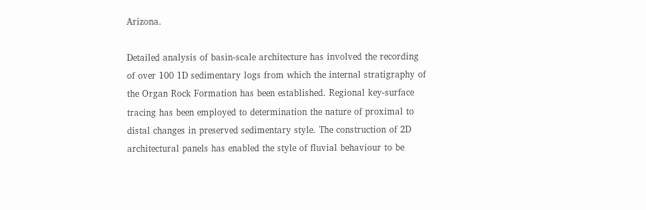Arizona.

Detailed analysis of basin-scale architecture has involved the recording of over 100 1D sedimentary logs from which the internal stratigraphy of the Organ Rock Formation has been established. Regional key-surface tracing has been employed to determination the nature of proximal to distal changes in preserved sedimentary style. The construction of 2D architectural panels has enabled the style of fluvial behaviour to be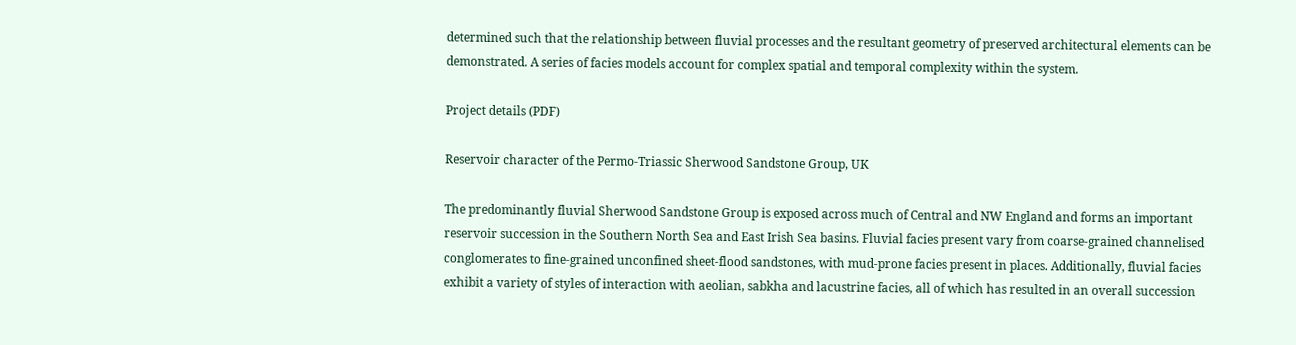determined such that the relationship between fluvial processes and the resultant geometry of preserved architectural elements can be demonstrated. A series of facies models account for complex spatial and temporal complexity within the system.

Project details (PDF)

Reservoir character of the Permo-Triassic Sherwood Sandstone Group, UK

The predominantly fluvial Sherwood Sandstone Group is exposed across much of Central and NW England and forms an important reservoir succession in the Southern North Sea and East Irish Sea basins. Fluvial facies present vary from coarse-grained channelised conglomerates to fine-grained unconfined sheet-flood sandstones, with mud-prone facies present in places. Additionally, fluvial facies exhibit a variety of styles of interaction with aeolian, sabkha and lacustrine facies, all of which has resulted in an overall succession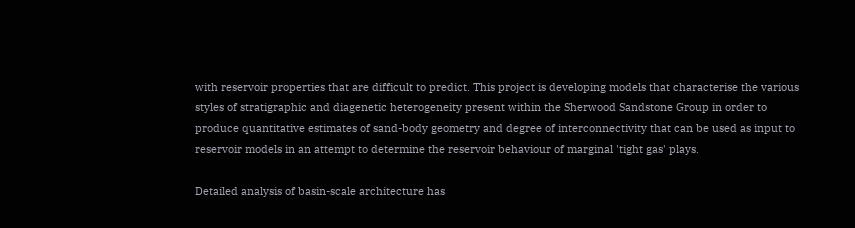with reservoir properties that are difficult to predict. This project is developing models that characterise the various styles of stratigraphic and diagenetic heterogeneity present within the Sherwood Sandstone Group in order to produce quantitative estimates of sand-body geometry and degree of interconnectivity that can be used as input to reservoir models in an attempt to determine the reservoir behaviour of marginal 'tight gas' plays.

Detailed analysis of basin-scale architecture has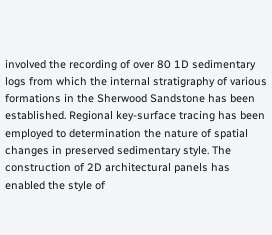involved the recording of over 80 1D sedimentary logs from which the internal stratigraphy of various formations in the Sherwood Sandstone has been established. Regional key-surface tracing has been employed to determination the nature of spatial changes in preserved sedimentary style. The construction of 2D architectural panels has enabled the style of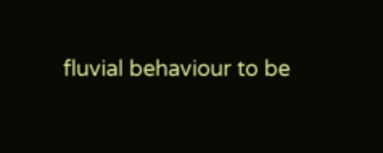fluvial behaviour to be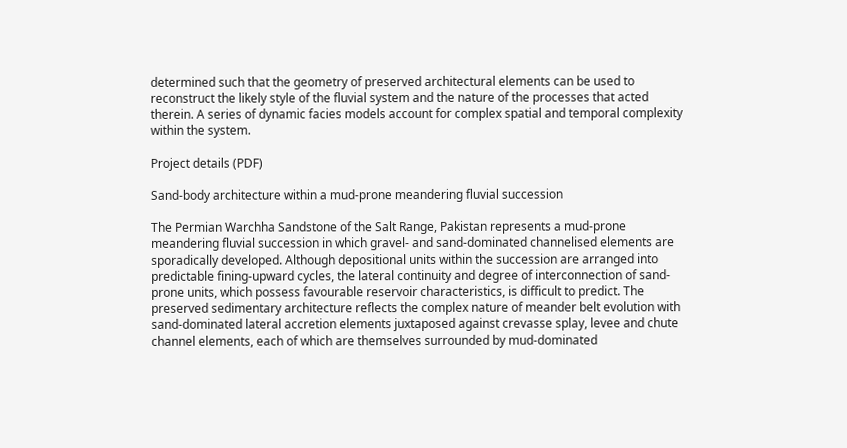determined such that the geometry of preserved architectural elements can be used to reconstruct the likely style of the fluvial system and the nature of the processes that acted therein. A series of dynamic facies models account for complex spatial and temporal complexity within the system.

Project details (PDF)

Sand-body architecture within a mud-prone meandering fluvial succession

The Permian Warchha Sandstone of the Salt Range, Pakistan represents a mud-prone meandering fluvial succession in which gravel- and sand-dominated channelised elements are sporadically developed. Although depositional units within the succession are arranged into predictable fining-upward cycles, the lateral continuity and degree of interconnection of sand-prone units, which possess favourable reservoir characteristics, is difficult to predict. The preserved sedimentary architecture reflects the complex nature of meander belt evolution with sand-dominated lateral accretion elements juxtaposed against crevasse splay, levee and chute channel elements, each of which are themselves surrounded by mud-dominated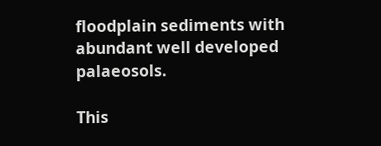floodplain sediments with abundant well developed palaeosols.

This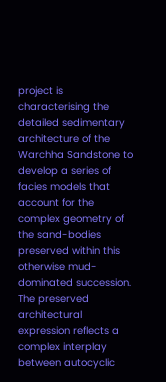project is characterising the detailed sedimentary architecture of the Warchha Sandstone to develop a series of facies models that account for the complex geometry of the sand-bodies preserved within this otherwise mud-dominated succession. The preserved architectural expression reflects a complex interplay between autocyclic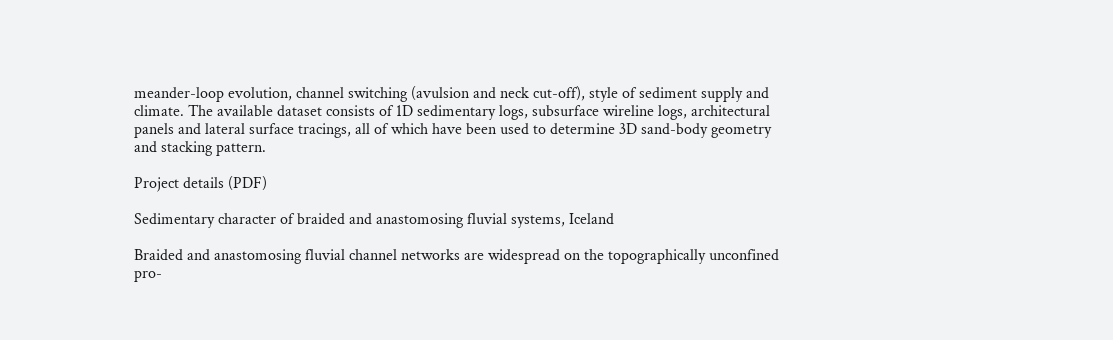meander-loop evolution, channel switching (avulsion and neck cut-off), style of sediment supply and climate. The available dataset consists of 1D sedimentary logs, subsurface wireline logs, architectural panels and lateral surface tracings, all of which have been used to determine 3D sand-body geometry and stacking pattern.

Project details (PDF)

Sedimentary character of braided and anastomosing fluvial systems, Iceland

Braided and anastomosing fluvial channel networks are widespread on the topographically unconfined pro-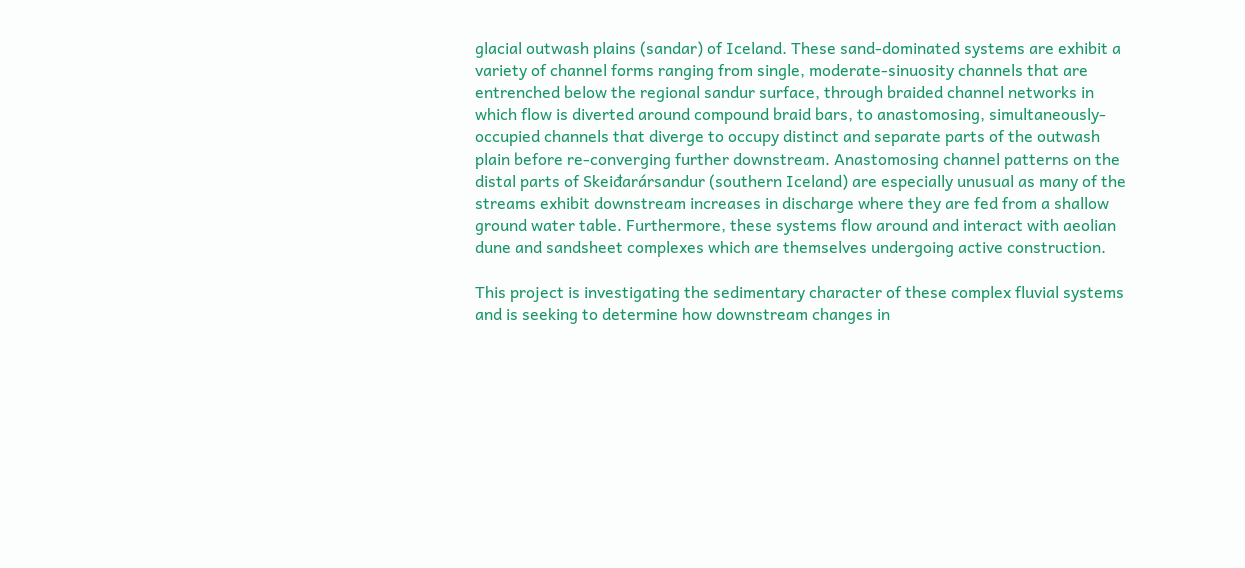glacial outwash plains (sandar) of Iceland. These sand-dominated systems are exhibit a variety of channel forms ranging from single, moderate-sinuosity channels that are entrenched below the regional sandur surface, through braided channel networks in which flow is diverted around compound braid bars, to anastomosing, simultaneously-occupied channels that diverge to occupy distinct and separate parts of the outwash plain before re-converging further downstream. Anastomosing channel patterns on the distal parts of Skeiđarársandur (southern Iceland) are especially unusual as many of the streams exhibit downstream increases in discharge where they are fed from a shallow ground water table. Furthermore, these systems flow around and interact with aeolian dune and sandsheet complexes which are themselves undergoing active construction.

This project is investigating the sedimentary character of these complex fluvial systems and is seeking to determine how downstream changes in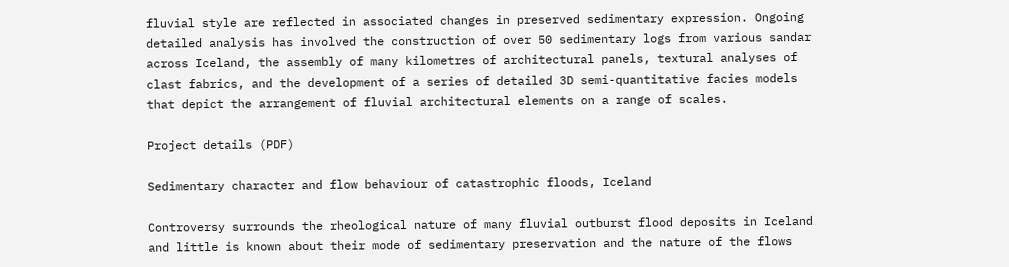fluvial style are reflected in associated changes in preserved sedimentary expression. Ongoing detailed analysis has involved the construction of over 50 sedimentary logs from various sandar across Iceland, the assembly of many kilometres of architectural panels, textural analyses of clast fabrics, and the development of a series of detailed 3D semi-quantitative facies models that depict the arrangement of fluvial architectural elements on a range of scales.

Project details (PDF)

Sedimentary character and flow behaviour of catastrophic floods, Iceland

Controversy surrounds the rheological nature of many fluvial outburst flood deposits in Iceland and little is known about their mode of sedimentary preservation and the nature of the flows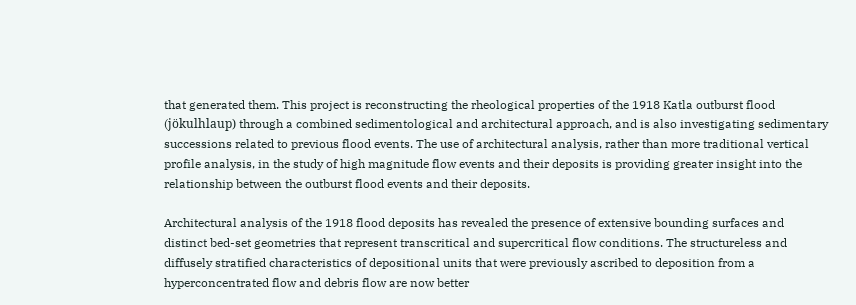that generated them. This project is reconstructing the rheological properties of the 1918 Katla outburst flood (jökulhlaup) through a combined sedimentological and architectural approach, and is also investigating sedimentary successions related to previous flood events. The use of architectural analysis, rather than more traditional vertical profile analysis, in the study of high magnitude flow events and their deposits is providing greater insight into the relationship between the outburst flood events and their deposits.

Architectural analysis of the 1918 flood deposits has revealed the presence of extensive bounding surfaces and distinct bed-set geometries that represent transcritical and supercritical flow conditions. The structureless and diffusely stratified characteristics of depositional units that were previously ascribed to deposition from a hyperconcentrated flow and debris flow are now better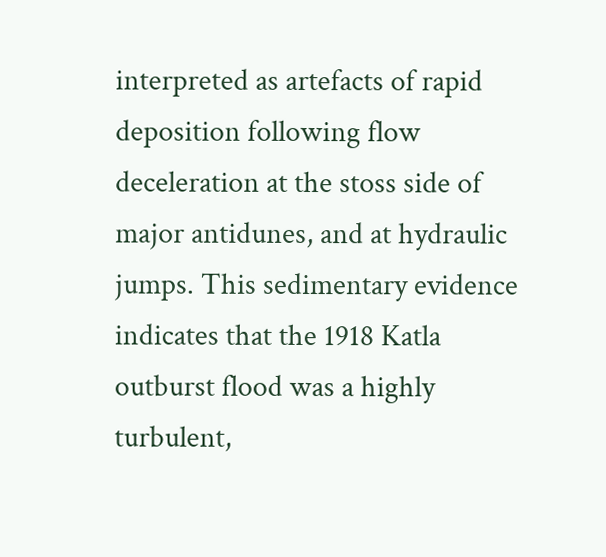interpreted as artefacts of rapid deposition following flow deceleration at the stoss side of major antidunes, and at hydraulic jumps. This sedimentary evidence indicates that the 1918 Katla outburst flood was a highly turbulent,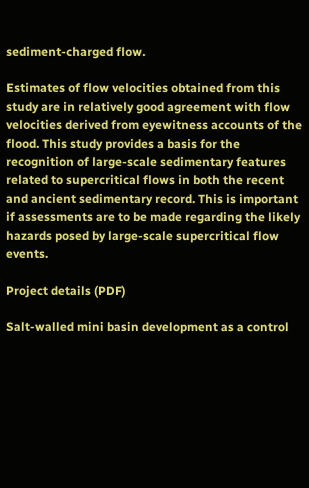sediment-charged flow.

Estimates of flow velocities obtained from this study are in relatively good agreement with flow velocities derived from eyewitness accounts of the flood. This study provides a basis for the recognition of large-scale sedimentary features related to supercritical flows in both the recent and ancient sedimentary record. This is important if assessments are to be made regarding the likely hazards posed by large-scale supercritical flow events.

Project details (PDF)

Salt-walled mini basin development as a control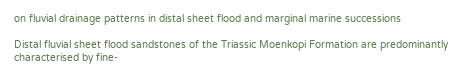on fluvial drainage patterns in distal sheet flood and marginal marine successions

Distal fluvial sheet flood sandstones of the Triassic Moenkopi Formation are predominantly characterised by fine-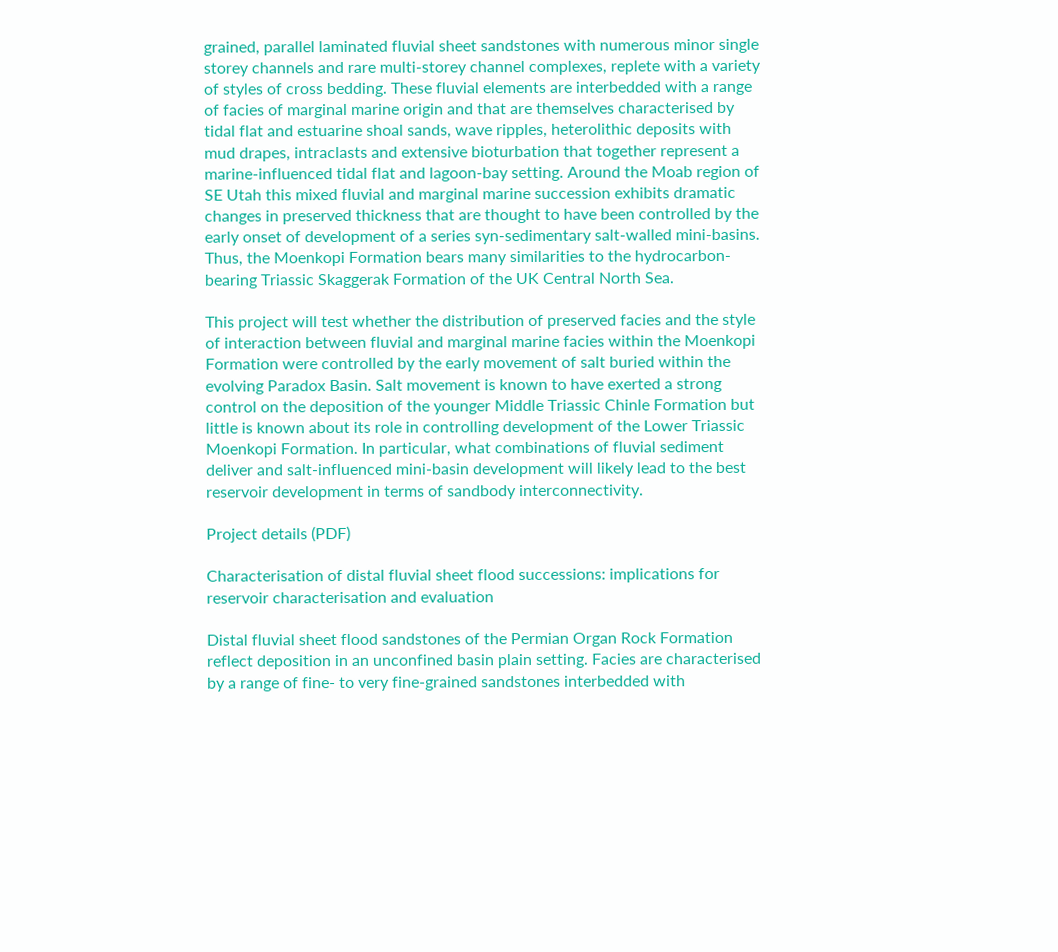grained, parallel laminated fluvial sheet sandstones with numerous minor single storey channels and rare multi-storey channel complexes, replete with a variety of styles of cross bedding. These fluvial elements are interbedded with a range of facies of marginal marine origin and that are themselves characterised by tidal flat and estuarine shoal sands, wave ripples, heterolithic deposits with mud drapes, intraclasts and extensive bioturbation that together represent a marine-influenced tidal flat and lagoon-bay setting. Around the Moab region of SE Utah this mixed fluvial and marginal marine succession exhibits dramatic changes in preserved thickness that are thought to have been controlled by the early onset of development of a series syn-sedimentary salt-walled mini-basins. Thus, the Moenkopi Formation bears many similarities to the hydrocarbon-bearing Triassic Skaggerak Formation of the UK Central North Sea.

This project will test whether the distribution of preserved facies and the style of interaction between fluvial and marginal marine facies within the Moenkopi Formation were controlled by the early movement of salt buried within the evolving Paradox Basin. Salt movement is known to have exerted a strong control on the deposition of the younger Middle Triassic Chinle Formation but little is known about its role in controlling development of the Lower Triassic Moenkopi Formation. In particular, what combinations of fluvial sediment deliver and salt-influenced mini-basin development will likely lead to the best reservoir development in terms of sandbody interconnectivity.

Project details (PDF)

Characterisation of distal fluvial sheet flood successions: implications for reservoir characterisation and evaluation

Distal fluvial sheet flood sandstones of the Permian Organ Rock Formation reflect deposition in an unconfined basin plain setting. Facies are characterised by a range of fine- to very fine-grained sandstones interbedded with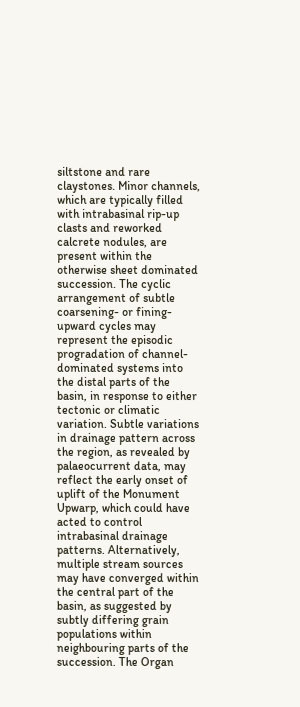siltstone and rare claystones. Minor channels, which are typically filled with intrabasinal rip-up clasts and reworked calcrete nodules, are present within the otherwise sheet dominated succession. The cyclic arrangement of subtle coarsening- or fining-upward cycles may represent the episodic progradation of channel-dominated systems into the distal parts of the basin, in response to either tectonic or climatic variation. Subtle variations in drainage pattern across the region, as revealed by palaeocurrent data, may reflect the early onset of uplift of the Monument Upwarp, which could have acted to control intrabasinal drainage patterns. Alternatively, multiple stream sources may have converged within the central part of the basin, as suggested by subtly differing grain populations within neighbouring parts of the succession. The Organ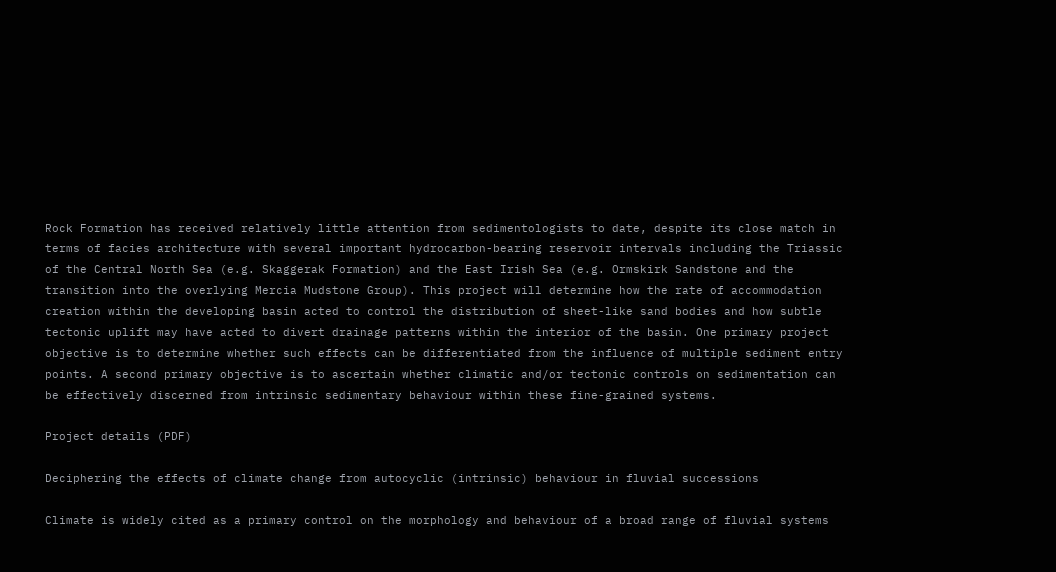Rock Formation has received relatively little attention from sedimentologists to date, despite its close match in terms of facies architecture with several important hydrocarbon-bearing reservoir intervals including the Triassic of the Central North Sea (e.g. Skaggerak Formation) and the East Irish Sea (e.g. Ormskirk Sandstone and the transition into the overlying Mercia Mudstone Group). This project will determine how the rate of accommodation creation within the developing basin acted to control the distribution of sheet-like sand bodies and how subtle tectonic uplift may have acted to divert drainage patterns within the interior of the basin. One primary project objective is to determine whether such effects can be differentiated from the influence of multiple sediment entry points. A second primary objective is to ascertain whether climatic and/or tectonic controls on sedimentation can be effectively discerned from intrinsic sedimentary behaviour within these fine-grained systems.

Project details (PDF)

Deciphering the effects of climate change from autocyclic (intrinsic) behaviour in fluvial successions

Climate is widely cited as a primary control on the morphology and behaviour of a broad range of fluvial systems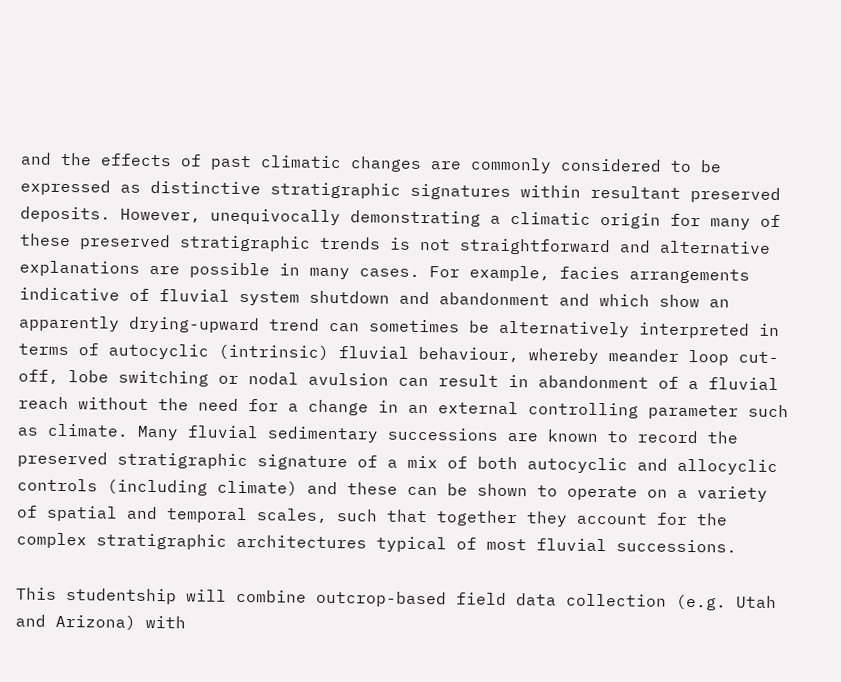and the effects of past climatic changes are commonly considered to be expressed as distinctive stratigraphic signatures within resultant preserved deposits. However, unequivocally demonstrating a climatic origin for many of these preserved stratigraphic trends is not straightforward and alternative explanations are possible in many cases. For example, facies arrangements indicative of fluvial system shutdown and abandonment and which show an apparently drying-upward trend can sometimes be alternatively interpreted in terms of autocyclic (intrinsic) fluvial behaviour, whereby meander loop cut-off, lobe switching or nodal avulsion can result in abandonment of a fluvial reach without the need for a change in an external controlling parameter such as climate. Many fluvial sedimentary successions are known to record the preserved stratigraphic signature of a mix of both autocyclic and allocyclic controls (including climate) and these can be shown to operate on a variety of spatial and temporal scales, such that together they account for the complex stratigraphic architectures typical of most fluvial successions.

This studentship will combine outcrop-based field data collection (e.g. Utah and Arizona) with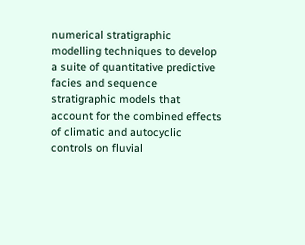numerical stratigraphic modelling techniques to develop a suite of quantitative predictive facies and sequence stratigraphic models that account for the combined effects of climatic and autocyclic controls on fluvial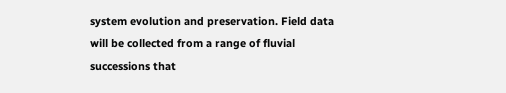system evolution and preservation. Field data will be collected from a range of fluvial successions that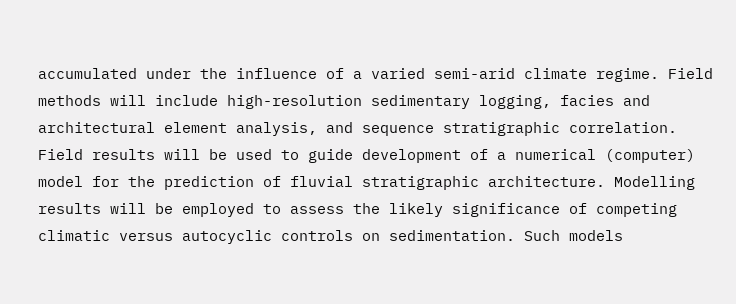accumulated under the influence of a varied semi-arid climate regime. Field methods will include high-resolution sedimentary logging, facies and architectural element analysis, and sequence stratigraphic correlation. Field results will be used to guide development of a numerical (computer) model for the prediction of fluvial stratigraphic architecture. Modelling results will be employed to assess the likely significance of competing climatic versus autocyclic controls on sedimentation. Such models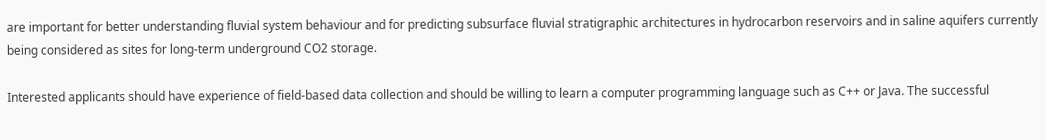are important for better understanding fluvial system behaviour and for predicting subsurface fluvial stratigraphic architectures in hydrocarbon reservoirs and in saline aquifers currently being considered as sites for long-term underground CO2 storage.

Interested applicants should have experience of field-based data collection and should be willing to learn a computer programming language such as C++ or Java. The successful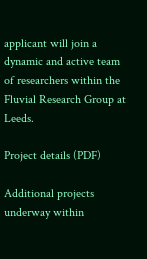applicant will join a dynamic and active team of researchers within the Fluvial Research Group at Leeds.

Project details (PDF)

Additional projects underway within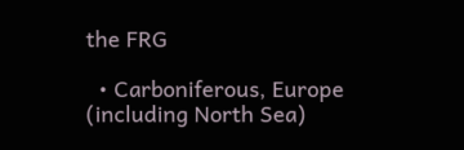the FRG

  • Carboniferous, Europe (including North Sea)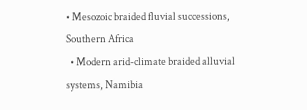• Mesozoic braided fluvial successions, Southern Africa
  • Modern arid-climate braided alluvial systems, Namibia